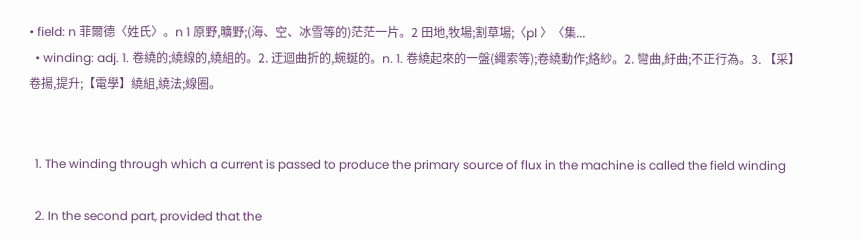• field: n 菲爾德〈姓氏〉。n 1 原野,曠野;(海、空、冰雪等的)茫茫一片。2 田地,牧場;割草場;〈pl 〉〈集...
  • winding: adj. 1. 卷繞的;繞線的,繞組的。2. 迂迴曲折的,蜿蜒的。n. 1. 卷繞起來的一盤(繩索等);卷繞動作;絡紗。2. 彎曲,紆曲;不正行為。3. 【采】卷揚,提升;【電學】繞組,繞法;線圈。


  1. The winding through which a current is passed to produce the primary source of flux in the machine is called the field winding

  2. In the second part, provided that the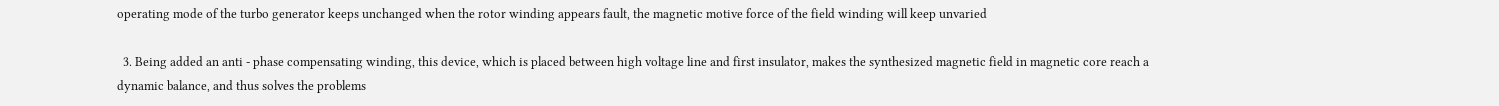operating mode of the turbo generator keeps unchanged when the rotor winding appears fault, the magnetic motive force of the field winding will keep unvaried

  3. Being added an anti - phase compensating winding, this device, which is placed between high voltage line and first insulator, makes the synthesized magnetic field in magnetic core reach a dynamic balance, and thus solves the problems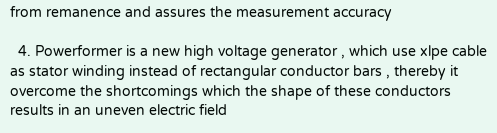from remanence and assures the measurement accuracy

  4. Powerformer is a new high voltage generator , which use xlpe cable as stator winding instead of rectangular conductor bars , thereby it overcome the shortcomings which the shape of these conductors results in an uneven electric field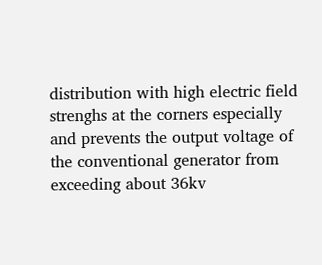distribution with high electric field strenghs at the corners especially and prevents the output voltage of the conventional generator from exceeding about 36kv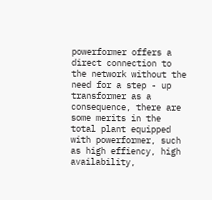powerformer offers a direct connection to the network without the need for a step - up transformer as a consequence, there are some merits in the total plant equipped with powerformer, such as high effiency, high availability,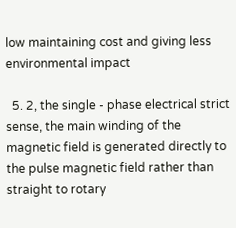low maintaining cost and giving less environmental impact

  5. 2, the single - phase electrical strict sense, the main winding of the magnetic field is generated directly to the pulse magnetic field rather than straight to rotary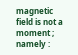magnetic field is not a moment ; namely :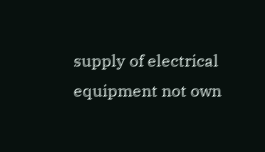supply of electrical equipment not own